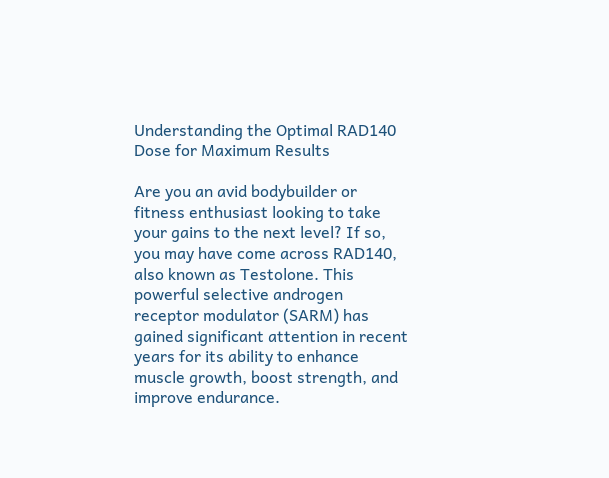Understanding the Optimal RAD140 Dose for Maximum Results

Are you an avid bodybuilder or fitness enthusiast looking to take your gains to the next level? If so, you may have come across RAD140, also known as Testolone. This powerful selective androgen receptor modulator (SARM) has gained significant attention in recent years for its ability to enhance muscle growth, boost strength, and improve endurance.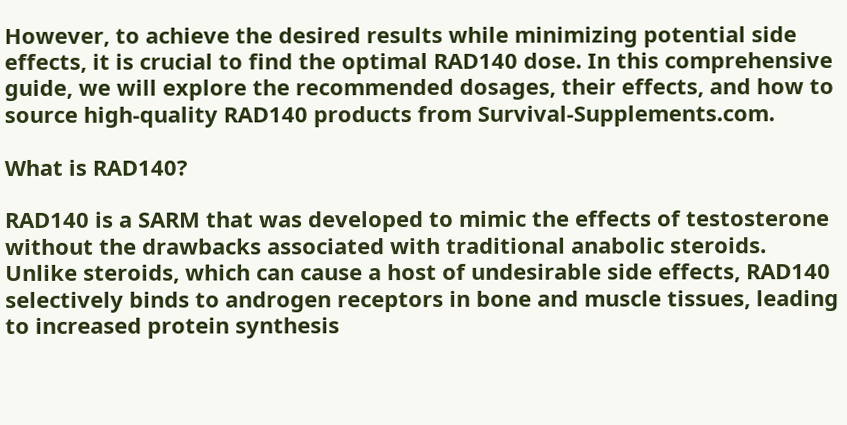However, to achieve the desired results while minimizing potential side effects, it is crucial to find the optimal RAD140 dose. In this comprehensive guide, we will explore the recommended dosages, their effects, and how to source high-quality RAD140 products from Survival-Supplements.com.

What is RAD140?

RAD140 is a SARM that was developed to mimic the effects of testosterone without the drawbacks associated with traditional anabolic steroids. Unlike steroids, which can cause a host of undesirable side effects, RAD140 selectively binds to androgen receptors in bone and muscle tissues, leading to increased protein synthesis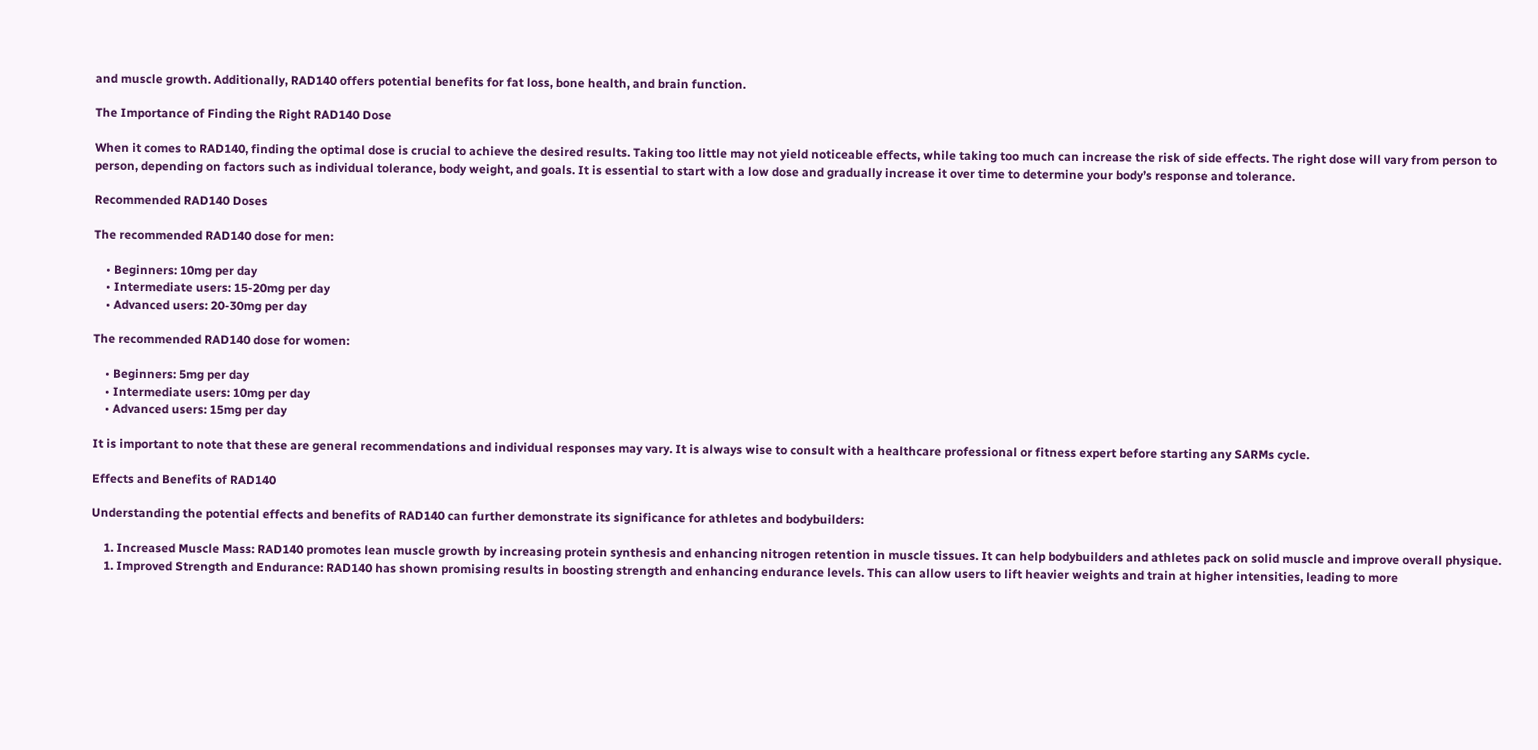and muscle growth. Additionally, RAD140 offers potential benefits for fat loss, bone health, and brain function.

The Importance of Finding the Right RAD140 Dose

When it comes to RAD140, finding the optimal dose is crucial to achieve the desired results. Taking too little may not yield noticeable effects, while taking too much can increase the risk of side effects. The right dose will vary from person to person, depending on factors such as individual tolerance, body weight, and goals. It is essential to start with a low dose and gradually increase it over time to determine your body’s response and tolerance.

Recommended RAD140 Doses

The recommended RAD140 dose for men:

    • Beginners: 10mg per day
    • Intermediate users: 15-20mg per day
    • Advanced users: 20-30mg per day

The recommended RAD140 dose for women:

    • Beginners: 5mg per day
    • Intermediate users: 10mg per day
    • Advanced users: 15mg per day

It is important to note that these are general recommendations and individual responses may vary. It is always wise to consult with a healthcare professional or fitness expert before starting any SARMs cycle.

Effects and Benefits of RAD140

Understanding the potential effects and benefits of RAD140 can further demonstrate its significance for athletes and bodybuilders:

    1. Increased Muscle Mass: RAD140 promotes lean muscle growth by increasing protein synthesis and enhancing nitrogen retention in muscle tissues. It can help bodybuilders and athletes pack on solid muscle and improve overall physique.
    1. Improved Strength and Endurance: RAD140 has shown promising results in boosting strength and enhancing endurance levels. This can allow users to lift heavier weights and train at higher intensities, leading to more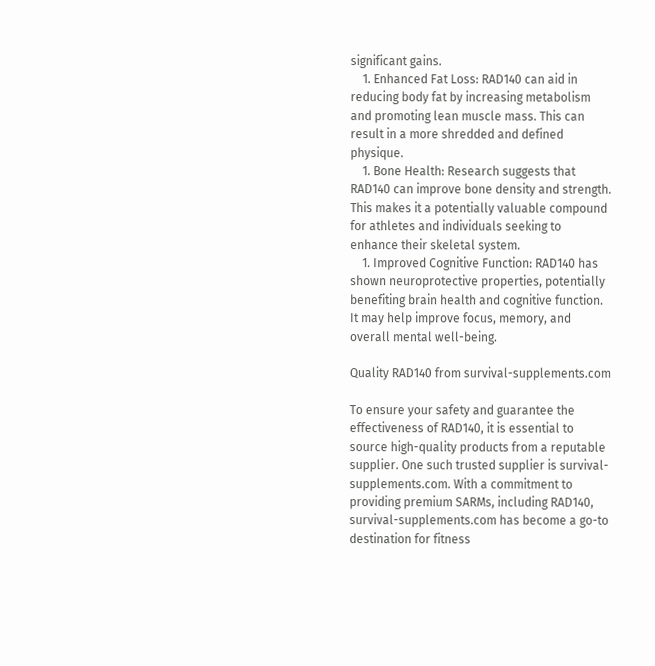significant gains.
    1. Enhanced Fat Loss: RAD140 can aid in reducing body fat by increasing metabolism and promoting lean muscle mass. This can result in a more shredded and defined physique.
    1. Bone Health: Research suggests that RAD140 can improve bone density and strength. This makes it a potentially valuable compound for athletes and individuals seeking to enhance their skeletal system.
    1. Improved Cognitive Function: RAD140 has shown neuroprotective properties, potentially benefiting brain health and cognitive function. It may help improve focus, memory, and overall mental well-being.

Quality RAD140 from survival-supplements.com

To ensure your safety and guarantee the effectiveness of RAD140, it is essential to source high-quality products from a reputable supplier. One such trusted supplier is survival-supplements.com. With a commitment to providing premium SARMs, including RAD140, survival-supplements.com has become a go-to destination for fitness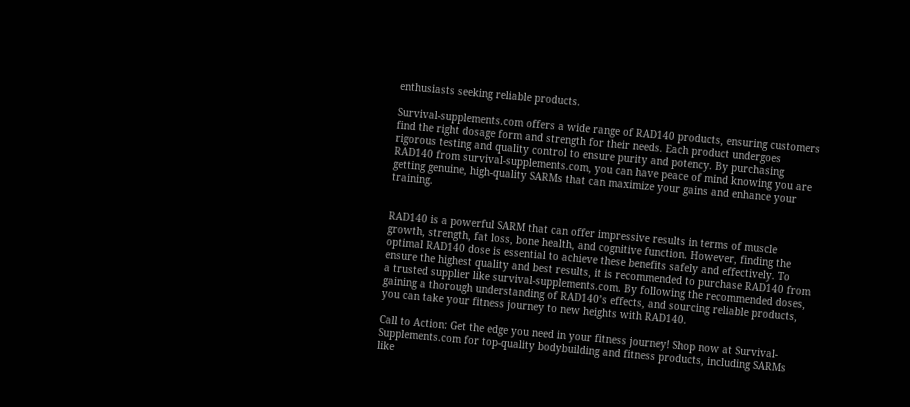enthusiasts seeking reliable products.

Survival-supplements.com offers a wide range of RAD140 products, ensuring customers find the right dosage form and strength for their needs. Each product undergoes rigorous testing and quality control to ensure purity and potency. By purchasing RAD140 from survival-supplements.com, you can have peace of mind knowing you are getting genuine, high-quality SARMs that can maximize your gains and enhance your training.


RAD140 is a powerful SARM that can offer impressive results in terms of muscle growth, strength, fat loss, bone health, and cognitive function. However, finding the optimal RAD140 dose is essential to achieve these benefits safely and effectively. To ensure the highest quality and best results, it is recommended to purchase RAD140 from a trusted supplier like survival-supplements.com. By following the recommended doses, gaining a thorough understanding of RAD140’s effects, and sourcing reliable products, you can take your fitness journey to new heights with RAD140.

Call to Action: Get the edge you need in your fitness journey! Shop now at Survival-Supplements.com for top-quality bodybuilding and fitness products, including SARMs like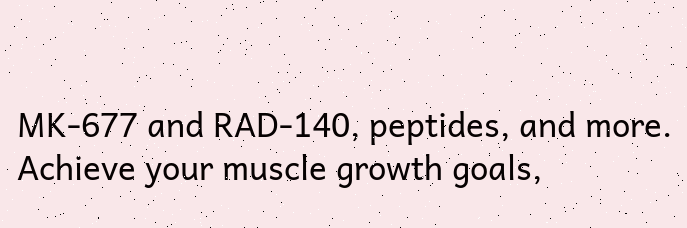MK-677 and RAD-140, peptides, and more. Achieve your muscle growth goals,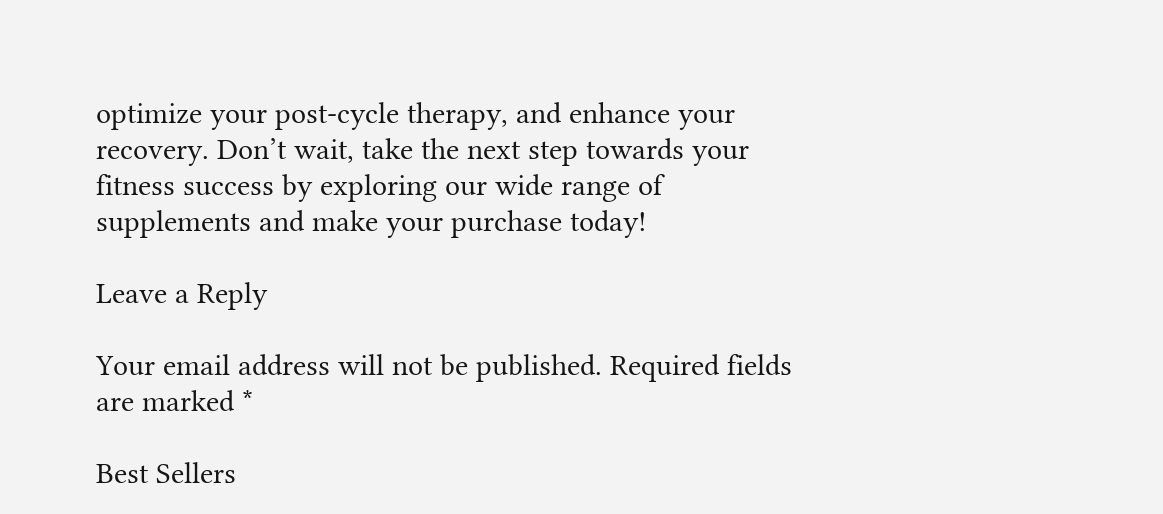optimize your post-cycle therapy, and enhance your recovery. Don’t wait, take the next step towards your fitness success by exploring our wide range of supplements and make your purchase today!

Leave a Reply

Your email address will not be published. Required fields are marked *

Best Sellers